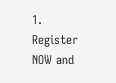1. Register NOW and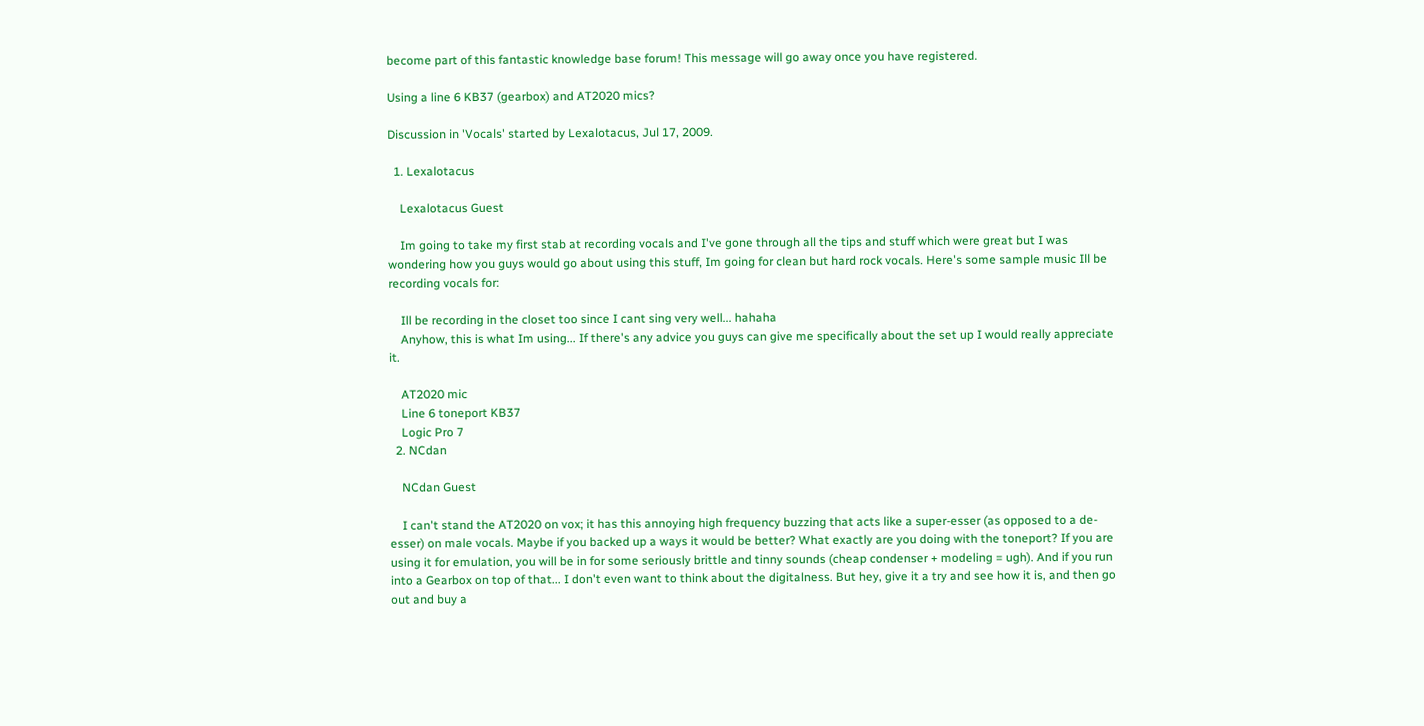become part of this fantastic knowledge base forum! This message will go away once you have registered.

Using a line 6 KB37 (gearbox) and AT2020 mics?

Discussion in 'Vocals' started by Lexalotacus, Jul 17, 2009.

  1. Lexalotacus

    Lexalotacus Guest

    Im going to take my first stab at recording vocals and I've gone through all the tips and stuff which were great but I was wondering how you guys would go about using this stuff, Im going for clean but hard rock vocals. Here's some sample music Ill be recording vocals for:

    Ill be recording in the closet too since I cant sing very well... hahaha
    Anyhow, this is what Im using... If there's any advice you guys can give me specifically about the set up I would really appreciate it.

    AT2020 mic
    Line 6 toneport KB37
    Logic Pro 7
  2. NCdan

    NCdan Guest

    I can't stand the AT2020 on vox; it has this annoying high frequency buzzing that acts like a super-esser (as opposed to a de-esser) on male vocals. Maybe if you backed up a ways it would be better? What exactly are you doing with the toneport? If you are using it for emulation, you will be in for some seriously brittle and tinny sounds (cheap condenser + modeling = ugh). And if you run into a Gearbox on top of that... I don't even want to think about the digitalness. But hey, give it a try and see how it is, and then go out and buy a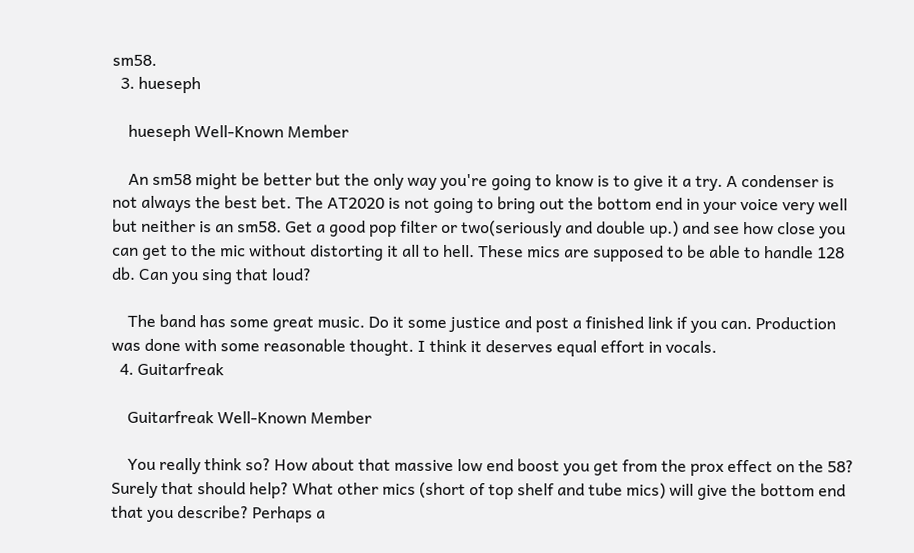sm58.
  3. hueseph

    hueseph Well-Known Member

    An sm58 might be better but the only way you're going to know is to give it a try. A condenser is not always the best bet. The AT2020 is not going to bring out the bottom end in your voice very well but neither is an sm58. Get a good pop filter or two(seriously and double up.) and see how close you can get to the mic without distorting it all to hell. These mics are supposed to be able to handle 128 db. Can you sing that loud?

    The band has some great music. Do it some justice and post a finished link if you can. Production was done with some reasonable thought. I think it deserves equal effort in vocals.
  4. Guitarfreak

    Guitarfreak Well-Known Member

    You really think so? How about that massive low end boost you get from the prox effect on the 58? Surely that should help? What other mics (short of top shelf and tube mics) will give the bottom end that you describe? Perhaps a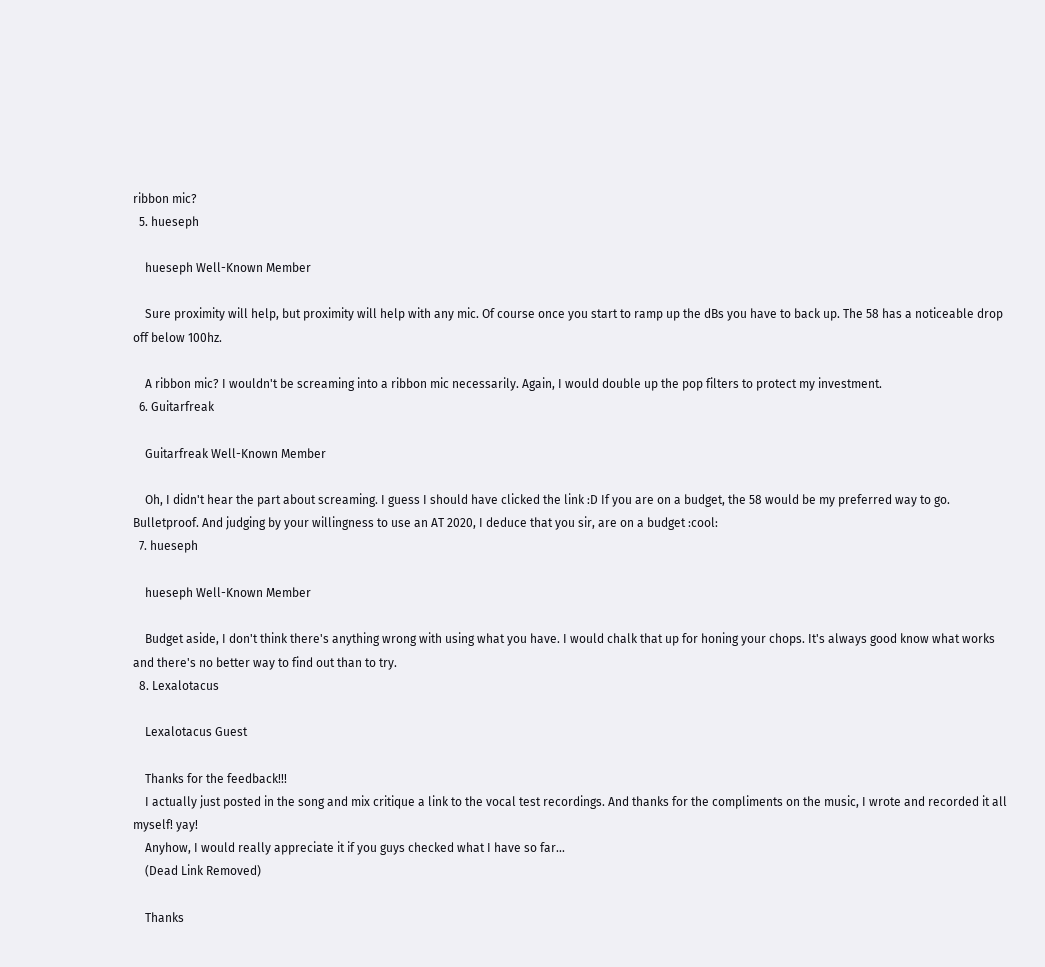ribbon mic?
  5. hueseph

    hueseph Well-Known Member

    Sure proximity will help, but proximity will help with any mic. Of course once you start to ramp up the dBs you have to back up. The 58 has a noticeable drop off below 100hz.

    A ribbon mic? I wouldn't be screaming into a ribbon mic necessarily. Again, I would double up the pop filters to protect my investment.
  6. Guitarfreak

    Guitarfreak Well-Known Member

    Oh, I didn't hear the part about screaming. I guess I should have clicked the link :D If you are on a budget, the 58 would be my preferred way to go. Bulletproof. And judging by your willingness to use an AT 2020, I deduce that you sir, are on a budget :cool:
  7. hueseph

    hueseph Well-Known Member

    Budget aside, I don't think there's anything wrong with using what you have. I would chalk that up for honing your chops. It's always good know what works and there's no better way to find out than to try.
  8. Lexalotacus

    Lexalotacus Guest

    Thanks for the feedback!!!
    I actually just posted in the song and mix critique a link to the vocal test recordings. And thanks for the compliments on the music, I wrote and recorded it all myself! yay!
    Anyhow, I would really appreciate it if you guys checked what I have so far...
    (Dead Link Removed)

    Thanks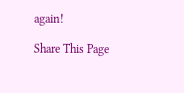again!

Share This Page